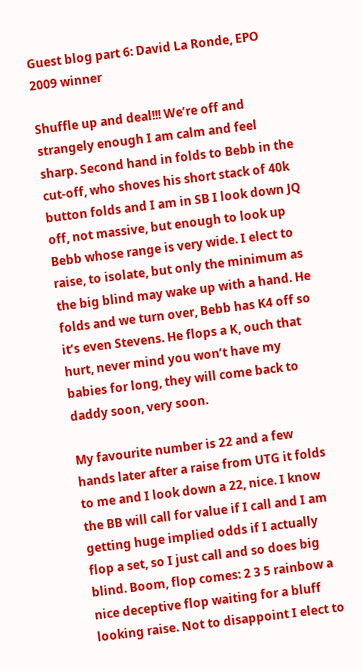Guest blog part 6: David La Ronde, EPO 2009 winner

Shuffle up and deal!!! We’re off and strangely enough I am calm and feel sharp. Second hand in folds to Bebb in the cut-off, who shoves his short stack of 40k button folds and I am in SB I look down JQ off, not massive, but enough to look up Bebb whose range is very wide. I elect to raise, to isolate, but only the minimum as the big blind may wake up with a hand. He folds and we turn over, Bebb has K4 off so it’s even Stevens. He flops a K, ouch that hurt, never mind you won’t have my babies for long, they will come back to daddy soon, very soon.

My favourite number is 22 and a few hands later after a raise from UTG it folds to me and I look down a 22, nice. I know the BB will call for value if I call and I am getting huge implied odds if I actually flop a set, so I just call and so does big blind. Boom, flop comes: 2 3 5 rainbow a nice deceptive flop waiting for a bluff looking raise. Not to disappoint I elect to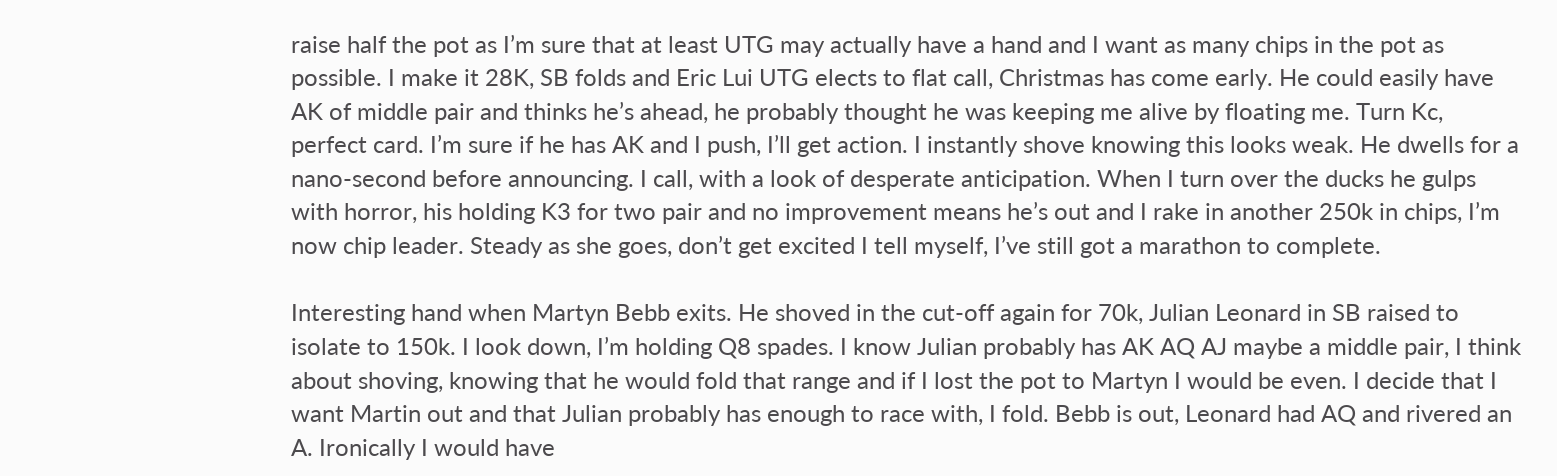raise half the pot as I’m sure that at least UTG may actually have a hand and I want as many chips in the pot as possible. I make it 28K, SB folds and Eric Lui UTG elects to flat call, Christmas has come early. He could easily have AK of middle pair and thinks he’s ahead, he probably thought he was keeping me alive by floating me. Turn Kc, perfect card. I’m sure if he has AK and I push, I’ll get action. I instantly shove knowing this looks weak. He dwells for a nano-second before announcing. I call, with a look of desperate anticipation. When I turn over the ducks he gulps with horror, his holding K3 for two pair and no improvement means he’s out and I rake in another 250k in chips, I’m now chip leader. Steady as she goes, don’t get excited I tell myself, I’ve still got a marathon to complete.

Interesting hand when Martyn Bebb exits. He shoved in the cut-off again for 70k, Julian Leonard in SB raised to isolate to 150k. I look down, I’m holding Q8 spades. I know Julian probably has AK AQ AJ maybe a middle pair, I think about shoving, knowing that he would fold that range and if I lost the pot to Martyn I would be even. I decide that I want Martin out and that Julian probably has enough to race with, I fold. Bebb is out, Leonard had AQ and rivered an A. Ironically I would have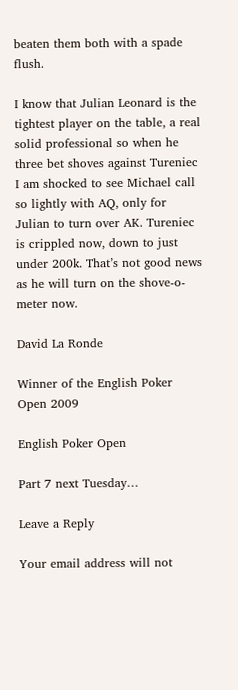beaten them both with a spade flush.

I know that Julian Leonard is the tightest player on the table, a real solid professional so when he three bet shoves against Tureniec I am shocked to see Michael call so lightly with AQ, only for Julian to turn over AK. Tureniec is crippled now, down to just under 200k. That’s not good news as he will turn on the shove-o-meter now.

David La Ronde

Winner of the English Poker Open 2009

English Poker Open

Part 7 next Tuesday…

Leave a Reply

Your email address will not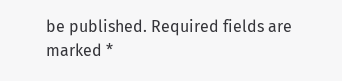be published. Required fields are marked *